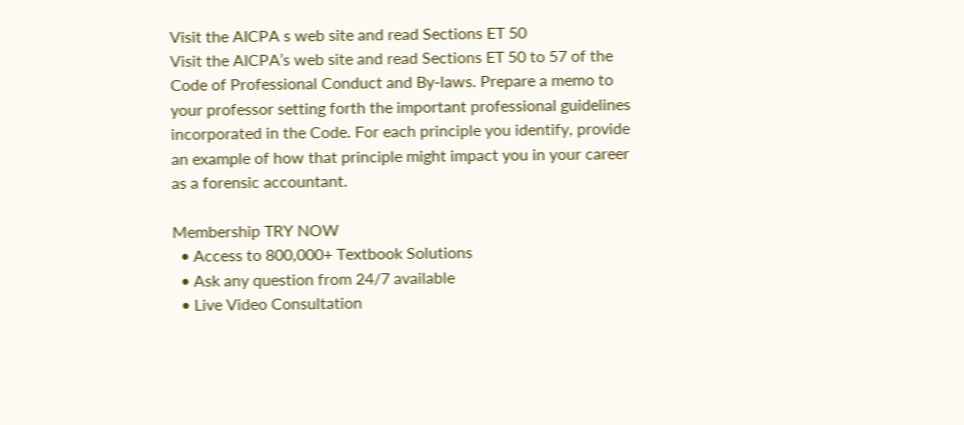Visit the AICPA s web site and read Sections ET 50
Visit the AICPA’s web site and read Sections ET 50 to 57 of the Code of Professional Conduct and By-laws. Prepare a memo to your professor setting forth the important professional guidelines incorporated in the Code. For each principle you identify, provide an example of how that principle might impact you in your career as a forensic accountant.

Membership TRY NOW
  • Access to 800,000+ Textbook Solutions
  • Ask any question from 24/7 available
  • Live Video Consultation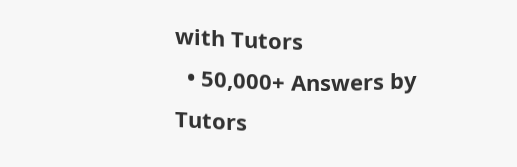with Tutors
  • 50,000+ Answers by Tutors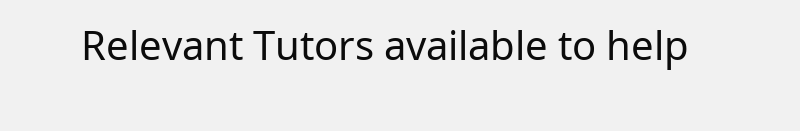Relevant Tutors available to help